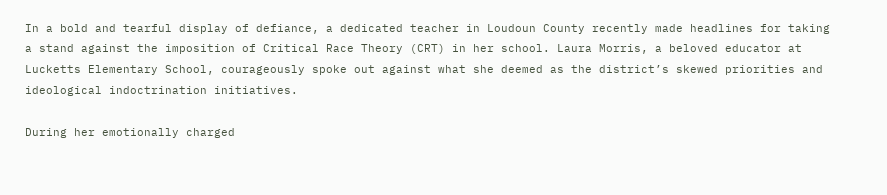In a bold and tearful display of defiance, a dedicated teacher in Loudoun County recently made headlines for taking a stand against the imposition of Critical Race Theory (CRT) in her school. Laura Morris, a beloved educator at Lucketts Elementary School, courageously spoke out against what she deemed as the district’s skewed priorities and ideological indoctrination initiatives.

During her emotionally charged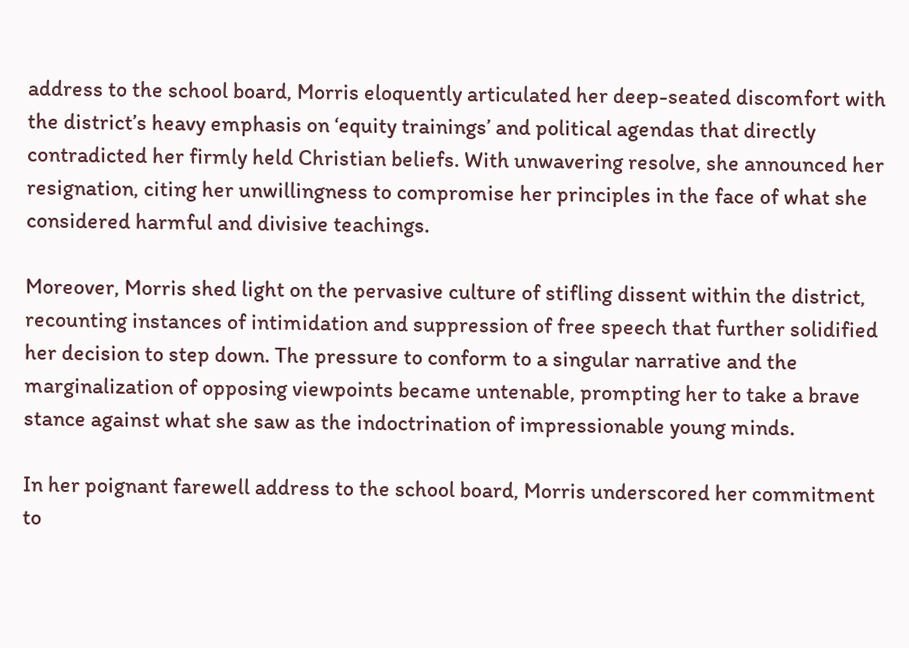address to the school board, Morris eloquently articulated her deep-seated discomfort with the district’s heavy emphasis on ‘equity trainings’ and political agendas that directly contradicted her firmly held Christian beliefs. With unwavering resolve, she announced her resignation, citing her unwillingness to compromise her principles in the face of what she considered harmful and divisive teachings.

Moreover, Morris shed light on the pervasive culture of stifling dissent within the district, recounting instances of intimidation and suppression of free speech that further solidified her decision to step down. The pressure to conform to a singular narrative and the marginalization of opposing viewpoints became untenable, prompting her to take a brave stance against what she saw as the indoctrination of impressionable young minds.

In her poignant farewell address to the school board, Morris underscored her commitment to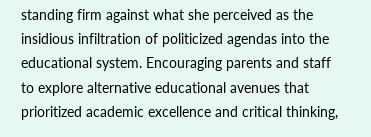standing firm against what she perceived as the insidious infiltration of politicized agendas into the educational system. Encouraging parents and staff to explore alternative educational avenues that prioritized academic excellence and critical thinking,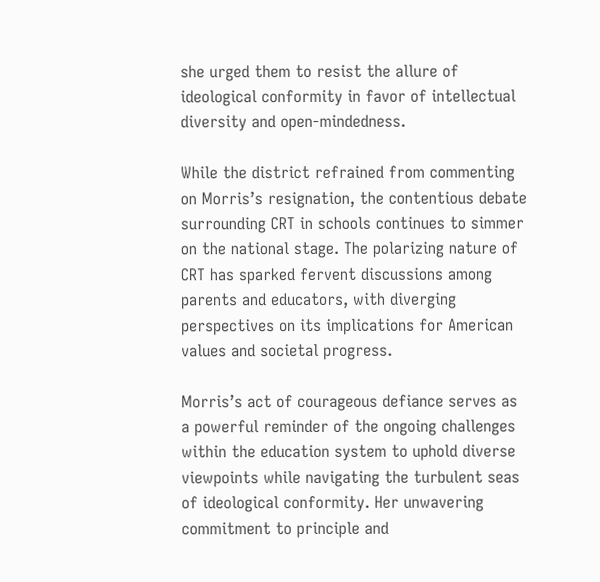she urged them to resist the allure of ideological conformity in favor of intellectual diversity and open-mindedness.

While the district refrained from commenting on Morris’s resignation, the contentious debate surrounding CRT in schools continues to simmer on the national stage. The polarizing nature of CRT has sparked fervent discussions among parents and educators, with diverging perspectives on its implications for American values and societal progress.

Morris’s act of courageous defiance serves as a powerful reminder of the ongoing challenges within the education system to uphold diverse viewpoints while navigating the turbulent seas of ideological conformity. Her unwavering commitment to principle and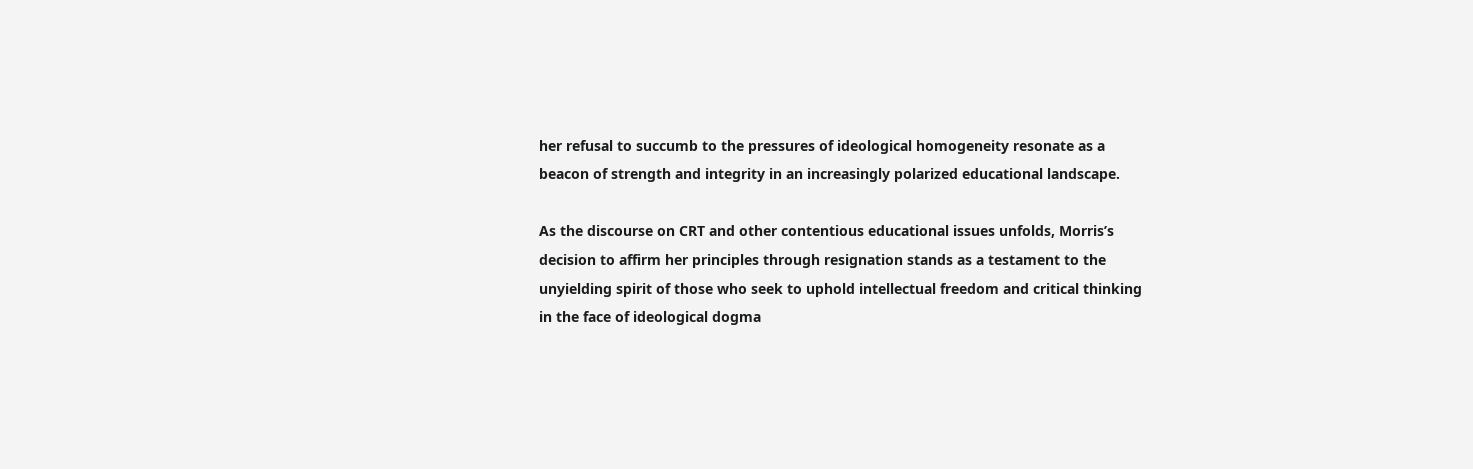her refusal to succumb to the pressures of ideological homogeneity resonate as a beacon of strength and integrity in an increasingly polarized educational landscape.

As the discourse on CRT and other contentious educational issues unfolds, Morris’s decision to affirm her principles through resignation stands as a testament to the unyielding spirit of those who seek to uphold intellectual freedom and critical thinking in the face of ideological dogma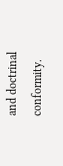and doctrinal conformity.